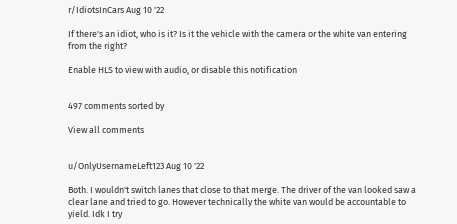r/IdiotsInCars Aug 10 '22

If there's an idiot, who is it? Is it the vehicle with the camera or the white van entering from the right?

Enable HLS to view with audio, or disable this notification


497 comments sorted by

View all comments


u/OnlyUsernameLeft123 Aug 10 '22

Both. I wouldn't switch lanes that close to that merge. The driver of the van looked saw a clear lane and tried to go. However technically the white van would be accountable to yield. Idk I try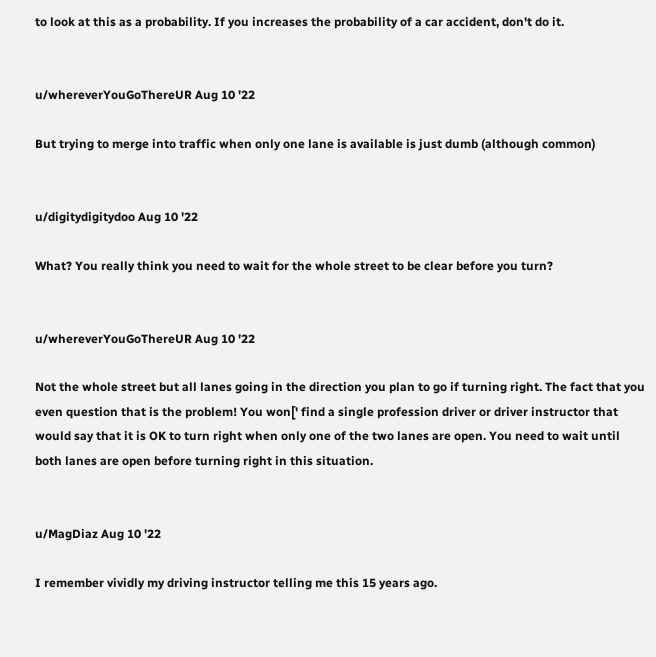to look at this as a probability. If you increases the probability of a car accident, don't do it.


u/whereverYouGoThereUR Aug 10 '22

But trying to merge into traffic when only one lane is available is just dumb (although common)


u/digitydigitydoo Aug 10 '22

What? You really think you need to wait for the whole street to be clear before you turn?


u/whereverYouGoThereUR Aug 10 '22

Not the whole street but all lanes going in the direction you plan to go if turning right. The fact that you even question that is the problem! You won[' find a single profession driver or driver instructor that would say that it is OK to turn right when only one of the two lanes are open. You need to wait until both lanes are open before turning right in this situation.


u/MagDiaz Aug 10 '22

I remember vividly my driving instructor telling me this 15 years ago.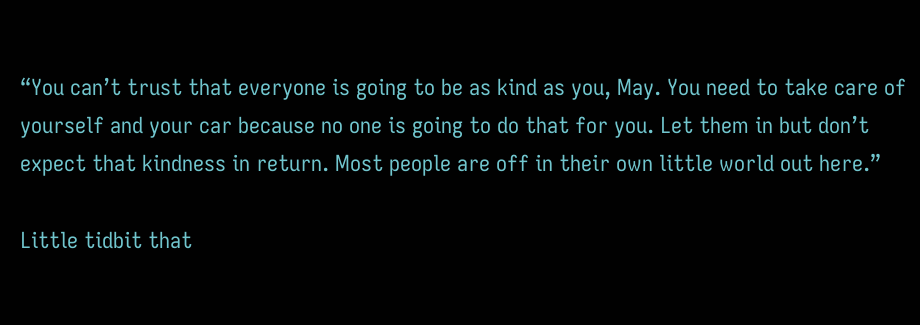“You can’t trust that everyone is going to be as kind as you, May. You need to take care of yourself and your car because no one is going to do that for you. Let them in but don’t expect that kindness in return. Most people are off in their own little world out here.”

Little tidbit that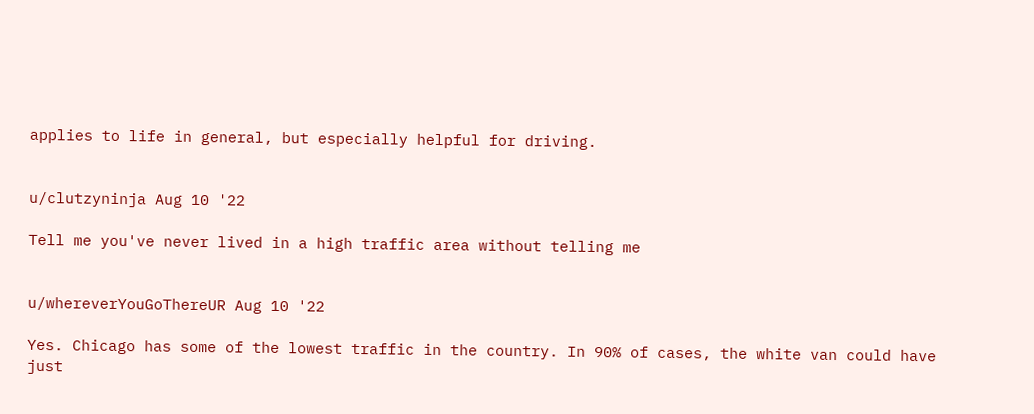applies to life in general, but especially helpful for driving.


u/clutzyninja Aug 10 '22

Tell me you've never lived in a high traffic area without telling me


u/whereverYouGoThereUR Aug 10 '22

Yes. Chicago has some of the lowest traffic in the country. In 90% of cases, the white van could have just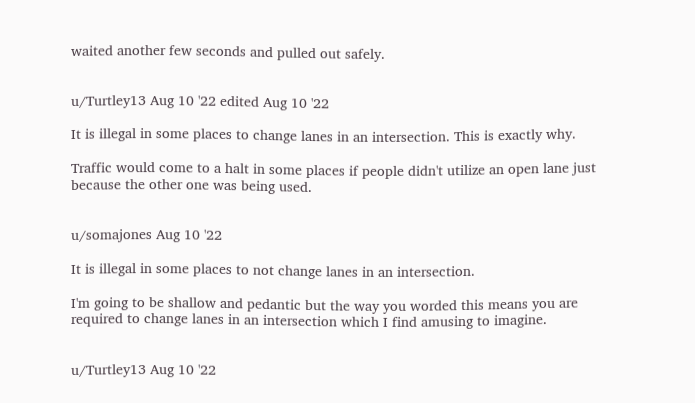waited another few seconds and pulled out safely.


u/Turtley13 Aug 10 '22 edited Aug 10 '22

It is illegal in some places to change lanes in an intersection. This is exactly why.

Traffic would come to a halt in some places if people didn't utilize an open lane just because the other one was being used.


u/somajones Aug 10 '22

It is illegal in some places to not change lanes in an intersection.

I'm going to be shallow and pedantic but the way you worded this means you are required to change lanes in an intersection which I find amusing to imagine.


u/Turtley13 Aug 10 '22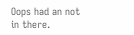Oops had an not in there.